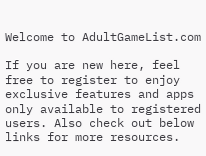Welcome to AdultGameList.com

If you are new here, feel free to register to enjoy exclusive features and apps only available to registered users. Also check out below links for more resources.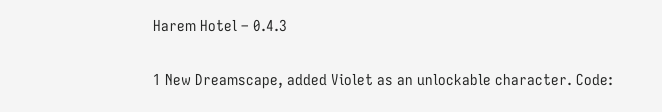Harem Hotel – 0.4.3

1 New Dreamscape, added Violet as an unlockable character. Code: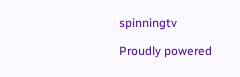spinningtv

Proudly powered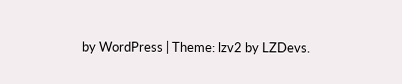by WordPress | Theme: lzv2 by LZDevs.